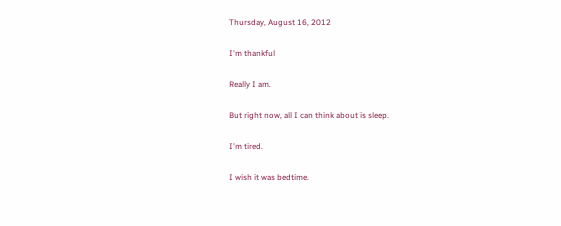Thursday, August 16, 2012

I'm thankful

Really I am.

But right now, all I can think about is sleep.

I'm tired.

I wish it was bedtime.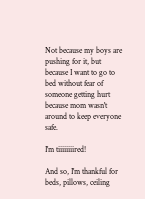Not because my boys are pushing for it, but because I want to go to bed without fear of someone getting hurt because mom wasn't around to keep everyone safe.

I'm tiiiiiiiired!

And so, I'm thankful for beds, pillows, ceiling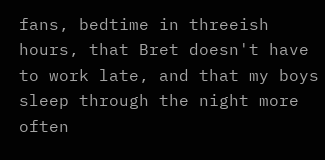fans, bedtime in threeish hours, that Bret doesn't have to work late, and that my boys sleep through the night more often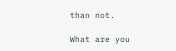than not.

What are you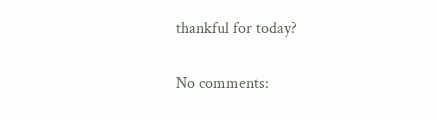thankful for today?

No comments: